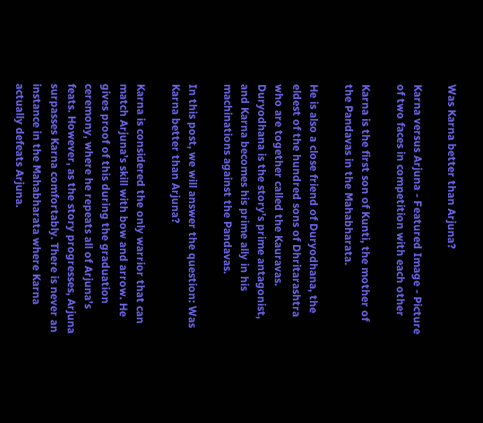Was Karna better than Arjuna?

Karna versus Arjuna - Featured Image - Picture of two faces in competition with each other

Karna is the first son of Kunti, the mother of the Pandavas in the Mahabharata.

He is also a close friend of Duryodhana, the eldest of the hundred sons of Dhritarashtra who are together called the Kauravas. Duryodhana is the story’s prime antagonist, and Karna becomes his prime ally in his machinations against the Pandavas.

In this post, we will answer the question: Was Karna better than Arjuna?

Karna is considered the only warrior that can match Arjuna’s skill with bow and arrow. He gives proof of this during the graduation ceremony, where he repeats all of Arjuna’s feats. However, as the story progresses, Arjuna surpasses Karna comfortably. There is never an instance in the Mahabharata where Karna actually defeats Arjuna.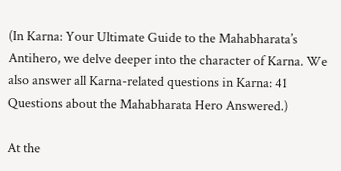(In Karna: Your Ultimate Guide to the Mahabharata’s Antihero, we delve deeper into the character of Karna. We also answer all Karna-related questions in Karna: 41 Questions about the Mahabharata Hero Answered.)

At the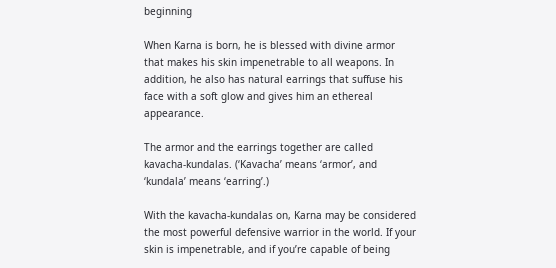beginning

When Karna is born, he is blessed with divine armor that makes his skin impenetrable to all weapons. In addition, he also has natural earrings that suffuse his face with a soft glow and gives him an ethereal appearance.

The armor and the earrings together are called kavacha-kundalas. (‘Kavacha’ means ‘armor’, and ‘kundala’ means ‘earring’.)

With the kavacha-kundalas on, Karna may be considered the most powerful defensive warrior in the world. If your skin is impenetrable, and if you’re capable of being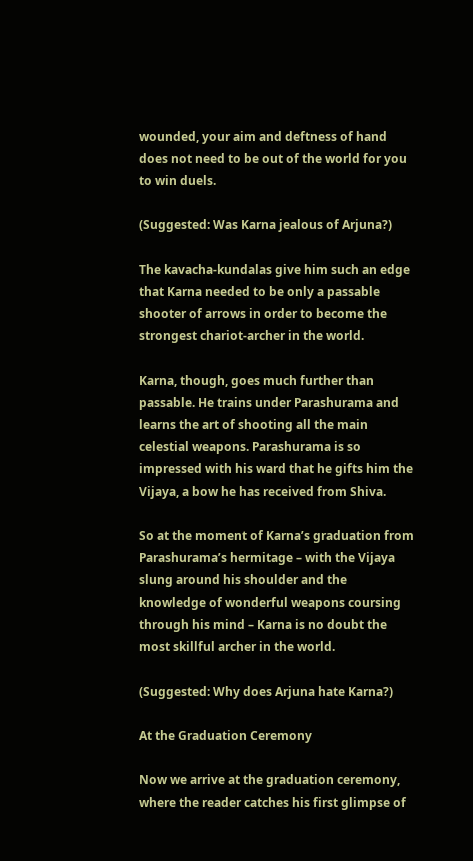wounded, your aim and deftness of hand does not need to be out of the world for you to win duels.

(Suggested: Was Karna jealous of Arjuna?)

The kavacha-kundalas give him such an edge that Karna needed to be only a passable shooter of arrows in order to become the strongest chariot-archer in the world.

Karna, though, goes much further than passable. He trains under Parashurama and learns the art of shooting all the main celestial weapons. Parashurama is so impressed with his ward that he gifts him the Vijaya, a bow he has received from Shiva.

So at the moment of Karna’s graduation from Parashurama’s hermitage – with the Vijaya slung around his shoulder and the knowledge of wonderful weapons coursing through his mind – Karna is no doubt the most skillful archer in the world.

(Suggested: Why does Arjuna hate Karna?)

At the Graduation Ceremony

Now we arrive at the graduation ceremony, where the reader catches his first glimpse of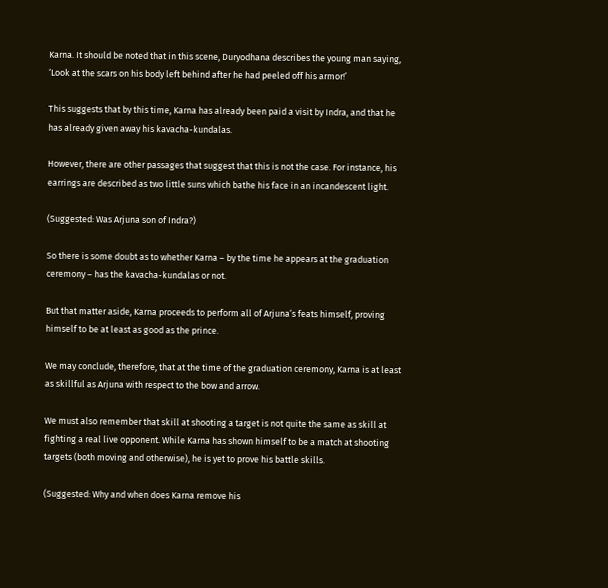Karna. It should be noted that in this scene, Duryodhana describes the young man saying, ‘Look at the scars on his body left behind after he had peeled off his armor!’

This suggests that by this time, Karna has already been paid a visit by Indra, and that he has already given away his kavacha-kundalas.

However, there are other passages that suggest that this is not the case. For instance, his earrings are described as two little suns which bathe his face in an incandescent light.

(Suggested: Was Arjuna son of Indra?)

So there is some doubt as to whether Karna – by the time he appears at the graduation ceremony – has the kavacha-kundalas or not.

But that matter aside, Karna proceeds to perform all of Arjuna’s feats himself, proving himself to be at least as good as the prince.

We may conclude, therefore, that at the time of the graduation ceremony, Karna is at least as skillful as Arjuna with respect to the bow and arrow.

We must also remember that skill at shooting a target is not quite the same as skill at fighting a real live opponent. While Karna has shown himself to be a match at shooting targets (both moving and otherwise), he is yet to prove his battle skills.

(Suggested: Why and when does Karna remove his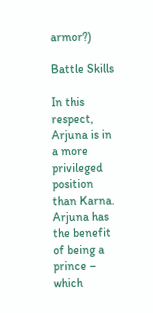armor?)

Battle Skills

In this respect, Arjuna is in a more privileged position than Karna. Arjuna has the benefit of being a prince – which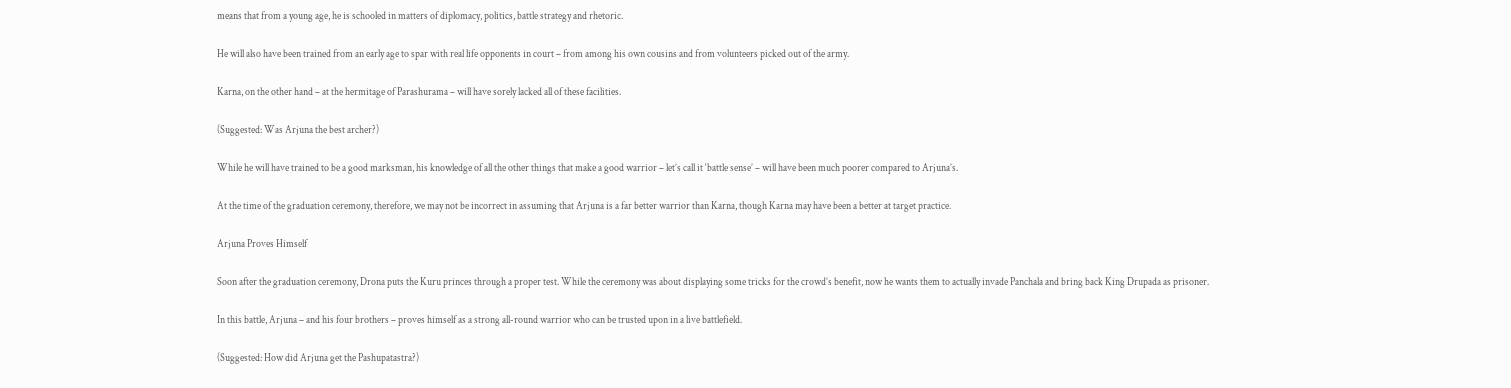means that from a young age, he is schooled in matters of diplomacy, politics, battle strategy and rhetoric.

He will also have been trained from an early age to spar with real life opponents in court – from among his own cousins and from volunteers picked out of the army.

Karna, on the other hand – at the hermitage of Parashurama – will have sorely lacked all of these facilities.

(Suggested: Was Arjuna the best archer?)

While he will have trained to be a good marksman, his knowledge of all the other things that make a good warrior – let’s call it ‘battle sense’ – will have been much poorer compared to Arjuna’s.

At the time of the graduation ceremony, therefore, we may not be incorrect in assuming that Arjuna is a far better warrior than Karna, though Karna may have been a better at target practice.

Arjuna Proves Himself

Soon after the graduation ceremony, Drona puts the Kuru princes through a proper test. While the ceremony was about displaying some tricks for the crowd’s benefit, now he wants them to actually invade Panchala and bring back King Drupada as prisoner.

In this battle, Arjuna – and his four brothers – proves himself as a strong all-round warrior who can be trusted upon in a live battlefield.

(Suggested: How did Arjuna get the Pashupatastra?)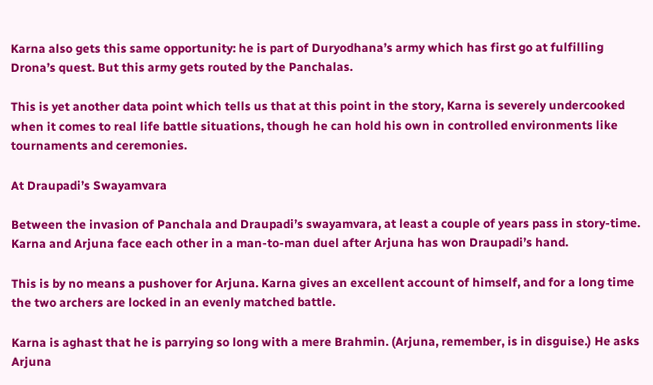Karna also gets this same opportunity: he is part of Duryodhana’s army which has first go at fulfilling Drona’s quest. But this army gets routed by the Panchalas.

This is yet another data point which tells us that at this point in the story, Karna is severely undercooked when it comes to real life battle situations, though he can hold his own in controlled environments like tournaments and ceremonies.

At Draupadi’s Swayamvara

Between the invasion of Panchala and Draupadi’s swayamvara, at least a couple of years pass in story-time. Karna and Arjuna face each other in a man-to-man duel after Arjuna has won Draupadi’s hand.

This is by no means a pushover for Arjuna. Karna gives an excellent account of himself, and for a long time the two archers are locked in an evenly matched battle.

Karna is aghast that he is parrying so long with a mere Brahmin. (Arjuna, remember, is in disguise.) He asks Arjuna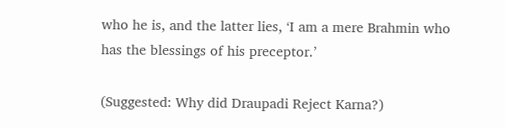who he is, and the latter lies, ‘I am a mere Brahmin who has the blessings of his preceptor.’

(Suggested: Why did Draupadi Reject Karna?)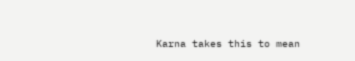Karna takes this to mean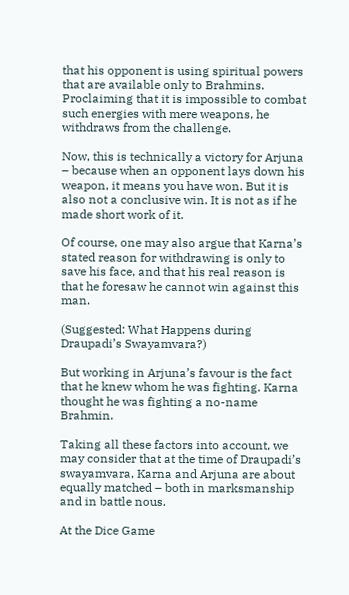that his opponent is using spiritual powers that are available only to Brahmins. Proclaiming that it is impossible to combat such energies with mere weapons, he withdraws from the challenge.

Now, this is technically a victory for Arjuna – because when an opponent lays down his weapon, it means you have won. But it is also not a conclusive win. It is not as if he made short work of it.

Of course, one may also argue that Karna’s stated reason for withdrawing is only to save his face, and that his real reason is that he foresaw he cannot win against this man.

(Suggested: What Happens during Draupadi’s Swayamvara?)

But working in Arjuna’s favour is the fact that he knew whom he was fighting. Karna thought he was fighting a no-name Brahmin.

Taking all these factors into account, we may consider that at the time of Draupadi’s swayamvara, Karna and Arjuna are about equally matched – both in marksmanship and in battle nous.

At the Dice Game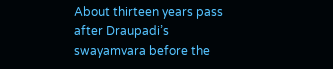About thirteen years pass after Draupadi’s swayamvara before the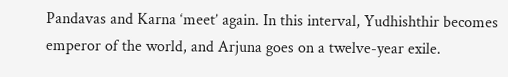Pandavas and Karna ‘meet’ again. In this interval, Yudhishthir becomes emperor of the world, and Arjuna goes on a twelve-year exile.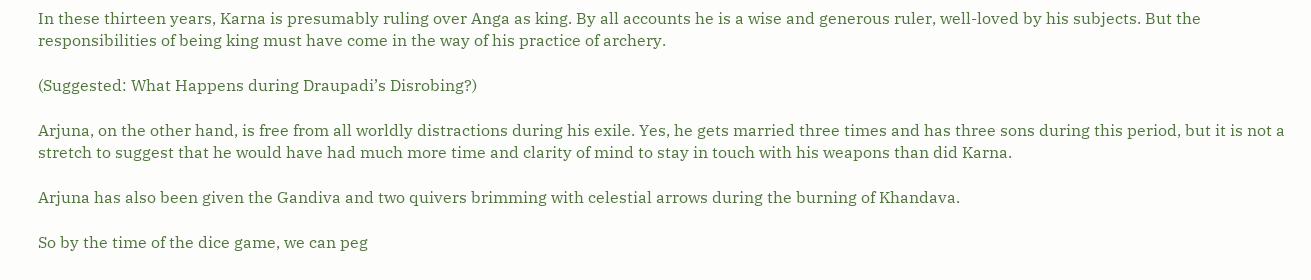In these thirteen years, Karna is presumably ruling over Anga as king. By all accounts he is a wise and generous ruler, well-loved by his subjects. But the responsibilities of being king must have come in the way of his practice of archery.

(Suggested: What Happens during Draupadi’s Disrobing?)

Arjuna, on the other hand, is free from all worldly distractions during his exile. Yes, he gets married three times and has three sons during this period, but it is not a stretch to suggest that he would have had much more time and clarity of mind to stay in touch with his weapons than did Karna.

Arjuna has also been given the Gandiva and two quivers brimming with celestial arrows during the burning of Khandava.

So by the time of the dice game, we can peg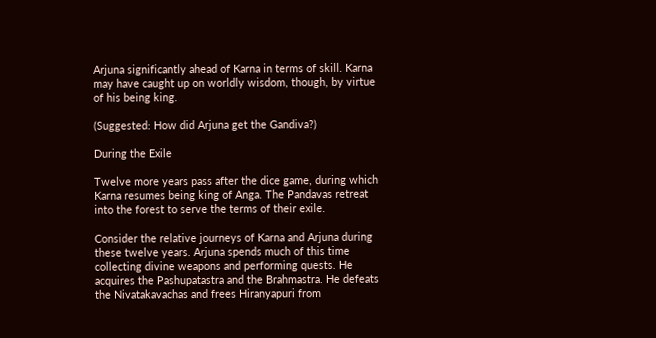Arjuna significantly ahead of Karna in terms of skill. Karna may have caught up on worldly wisdom, though, by virtue of his being king.

(Suggested: How did Arjuna get the Gandiva?)

During the Exile

Twelve more years pass after the dice game, during which Karna resumes being king of Anga. The Pandavas retreat into the forest to serve the terms of their exile.

Consider the relative journeys of Karna and Arjuna during these twelve years. Arjuna spends much of this time collecting divine weapons and performing quests. He acquires the Pashupatastra and the Brahmastra. He defeats the Nivatakavachas and frees Hiranyapuri from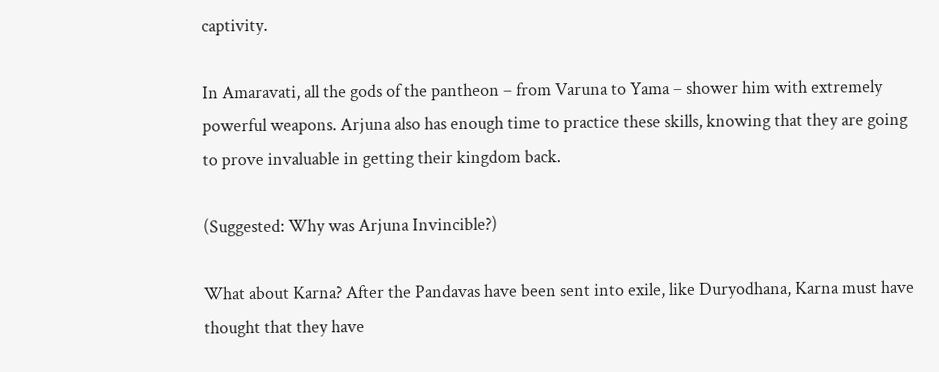captivity.

In Amaravati, all the gods of the pantheon – from Varuna to Yama – shower him with extremely powerful weapons. Arjuna also has enough time to practice these skills, knowing that they are going to prove invaluable in getting their kingdom back.

(Suggested: Why was Arjuna Invincible?)

What about Karna? After the Pandavas have been sent into exile, like Duryodhana, Karna must have thought that they have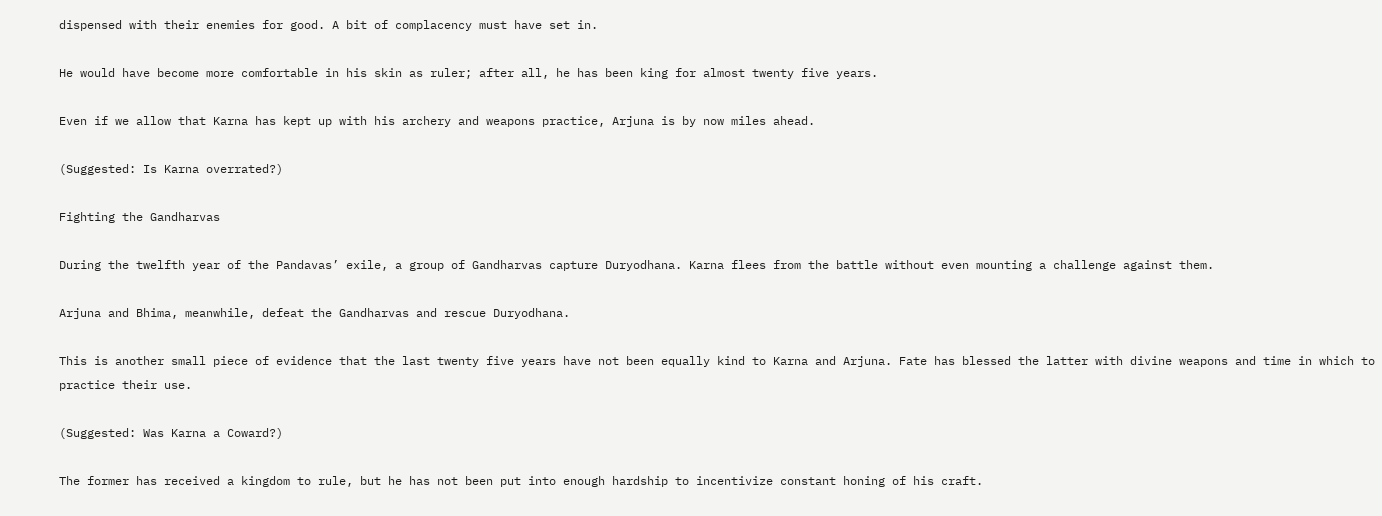dispensed with their enemies for good. A bit of complacency must have set in.

He would have become more comfortable in his skin as ruler; after all, he has been king for almost twenty five years.

Even if we allow that Karna has kept up with his archery and weapons practice, Arjuna is by now miles ahead.

(Suggested: Is Karna overrated?)

Fighting the Gandharvas

During the twelfth year of the Pandavas’ exile, a group of Gandharvas capture Duryodhana. Karna flees from the battle without even mounting a challenge against them.

Arjuna and Bhima, meanwhile, defeat the Gandharvas and rescue Duryodhana.

This is another small piece of evidence that the last twenty five years have not been equally kind to Karna and Arjuna. Fate has blessed the latter with divine weapons and time in which to practice their use.

(Suggested: Was Karna a Coward?)

The former has received a kingdom to rule, but he has not been put into enough hardship to incentivize constant honing of his craft.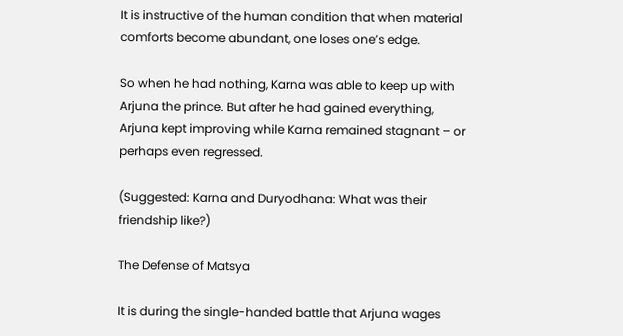It is instructive of the human condition that when material comforts become abundant, one loses one’s edge.

So when he had nothing, Karna was able to keep up with Arjuna the prince. But after he had gained everything, Arjuna kept improving while Karna remained stagnant – or perhaps even regressed.

(Suggested: Karna and Duryodhana: What was their friendship like?)

The Defense of Matsya

It is during the single-handed battle that Arjuna wages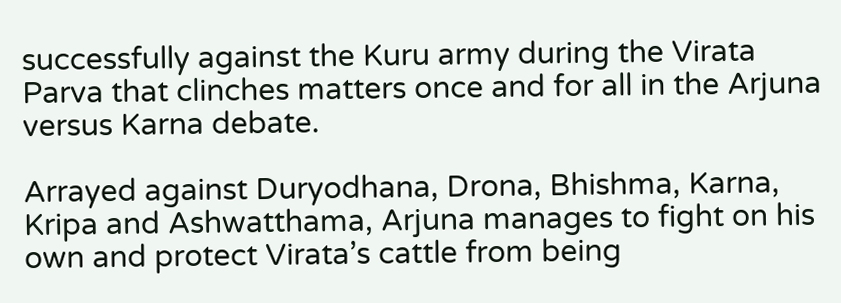successfully against the Kuru army during the Virata Parva that clinches matters once and for all in the Arjuna versus Karna debate.

Arrayed against Duryodhana, Drona, Bhishma, Karna, Kripa and Ashwatthama, Arjuna manages to fight on his own and protect Virata’s cattle from being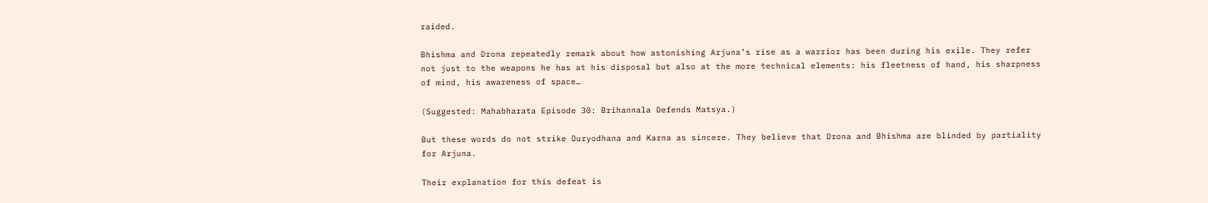raided.

Bhishma and Drona repeatedly remark about how astonishing Arjuna’s rise as a warrior has been during his exile. They refer not just to the weapons he has at his disposal but also at the more technical elements: his fleetness of hand, his sharpness of mind, his awareness of space…

(Suggested: Mahabharata Episode 30: Brihannala Defends Matsya.)

But these words do not strike Duryodhana and Karna as sincere. They believe that Drona and Bhishma are blinded by partiality for Arjuna.

Their explanation for this defeat is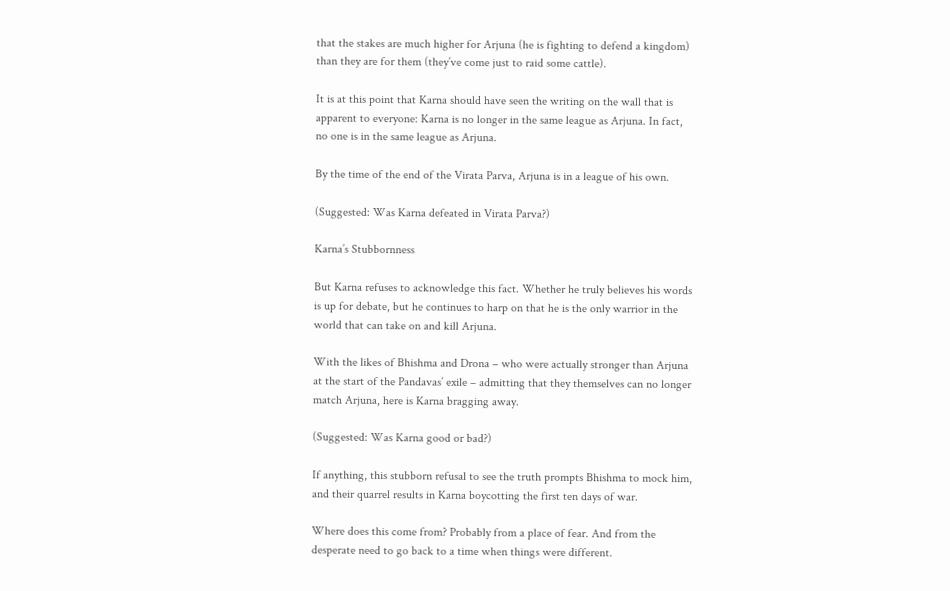that the stakes are much higher for Arjuna (he is fighting to defend a kingdom) than they are for them (they’ve come just to raid some cattle).

It is at this point that Karna should have seen the writing on the wall that is apparent to everyone: Karna is no longer in the same league as Arjuna. In fact, no one is in the same league as Arjuna.

By the time of the end of the Virata Parva, Arjuna is in a league of his own.

(Suggested: Was Karna defeated in Virata Parva?)

Karna’s Stubbornness

But Karna refuses to acknowledge this fact. Whether he truly believes his words is up for debate, but he continues to harp on that he is the only warrior in the world that can take on and kill Arjuna.

With the likes of Bhishma and Drona – who were actually stronger than Arjuna at the start of the Pandavas’ exile – admitting that they themselves can no longer match Arjuna, here is Karna bragging away.

(Suggested: Was Karna good or bad?)

If anything, this stubborn refusal to see the truth prompts Bhishma to mock him, and their quarrel results in Karna boycotting the first ten days of war.

Where does this come from? Probably from a place of fear. And from the desperate need to go back to a time when things were different.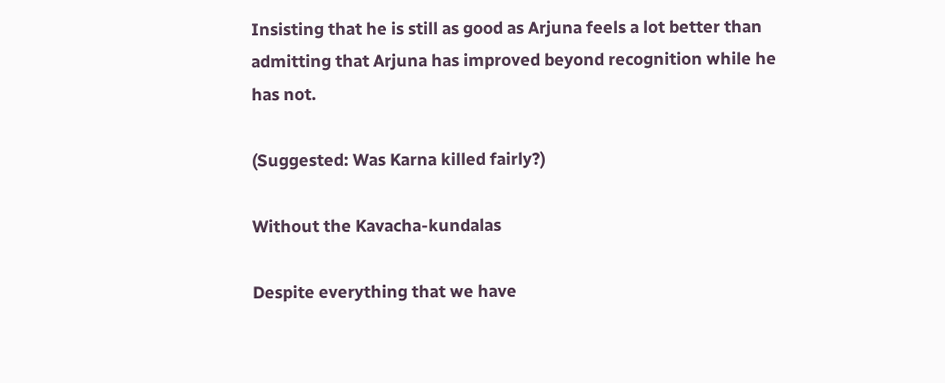Insisting that he is still as good as Arjuna feels a lot better than admitting that Arjuna has improved beyond recognition while he has not.

(Suggested: Was Karna killed fairly?)

Without the Kavacha-kundalas

Despite everything that we have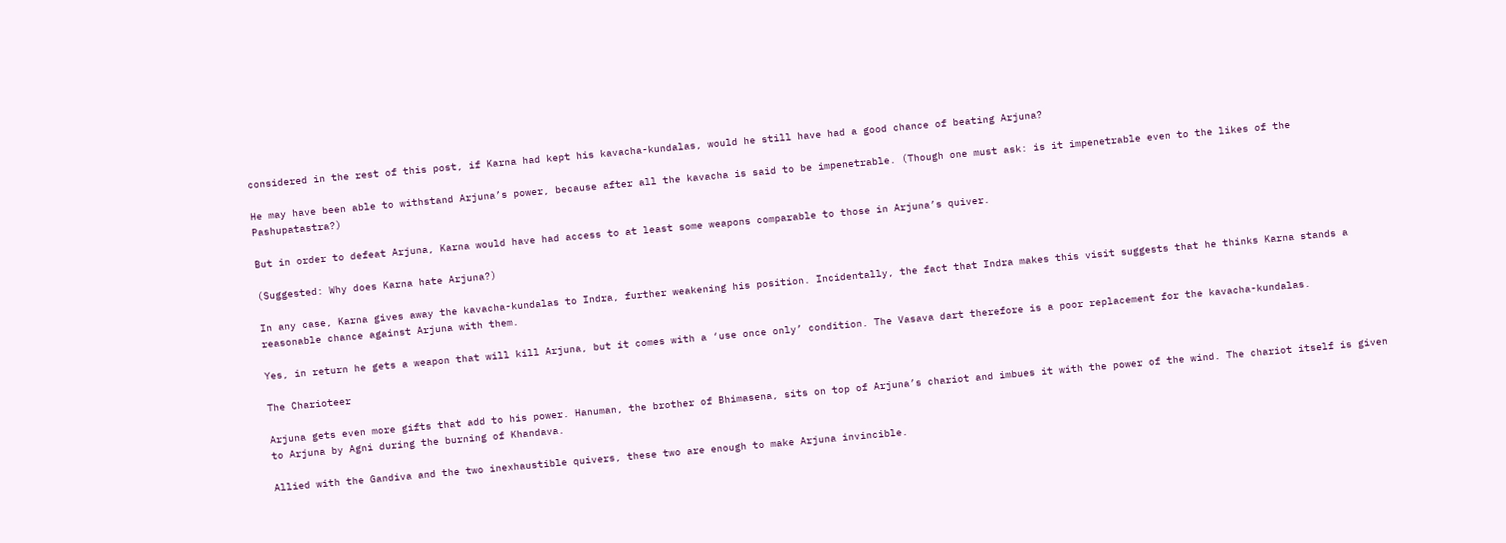considered in the rest of this post, if Karna had kept his kavacha-kundalas, would he still have had a good chance of beating Arjuna?

He may have been able to withstand Arjuna’s power, because after all the kavacha is said to be impenetrable. (Though one must ask: is it impenetrable even to the likes of the Pashupatastra?)

But in order to defeat Arjuna, Karna would have had access to at least some weapons comparable to those in Arjuna’s quiver.

(Suggested: Why does Karna hate Arjuna?)

In any case, Karna gives away the kavacha-kundalas to Indra, further weakening his position. Incidentally, the fact that Indra makes this visit suggests that he thinks Karna stands a reasonable chance against Arjuna with them.

Yes, in return he gets a weapon that will kill Arjuna, but it comes with a ‘use once only’ condition. The Vasava dart therefore is a poor replacement for the kavacha-kundalas.

The Charioteer

Arjuna gets even more gifts that add to his power. Hanuman, the brother of Bhimasena, sits on top of Arjuna’s chariot and imbues it with the power of the wind. The chariot itself is given to Arjuna by Agni during the burning of Khandava.

Allied with the Gandiva and the two inexhaustible quivers, these two are enough to make Arjuna invincible.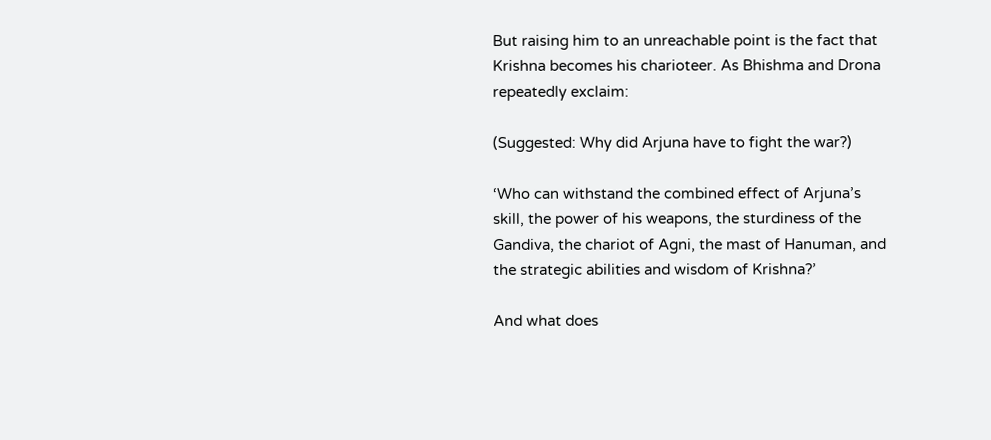But raising him to an unreachable point is the fact that Krishna becomes his charioteer. As Bhishma and Drona repeatedly exclaim:

(Suggested: Why did Arjuna have to fight the war?)

‘Who can withstand the combined effect of Arjuna’s skill, the power of his weapons, the sturdiness of the Gandiva, the chariot of Agni, the mast of Hanuman, and the strategic abilities and wisdom of Krishna?’

And what does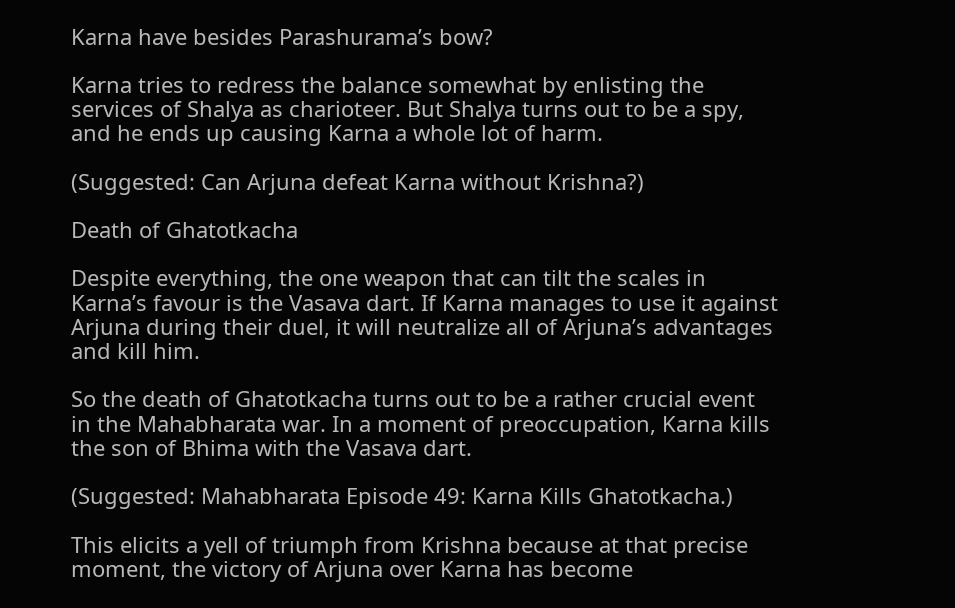Karna have besides Parashurama’s bow?

Karna tries to redress the balance somewhat by enlisting the services of Shalya as charioteer. But Shalya turns out to be a spy, and he ends up causing Karna a whole lot of harm.

(Suggested: Can Arjuna defeat Karna without Krishna?)

Death of Ghatotkacha

Despite everything, the one weapon that can tilt the scales in Karna’s favour is the Vasava dart. If Karna manages to use it against Arjuna during their duel, it will neutralize all of Arjuna’s advantages and kill him.

So the death of Ghatotkacha turns out to be a rather crucial event in the Mahabharata war. In a moment of preoccupation, Karna kills the son of Bhima with the Vasava dart.

(Suggested: Mahabharata Episode 49: Karna Kills Ghatotkacha.)

This elicits a yell of triumph from Krishna because at that precise moment, the victory of Arjuna over Karna has become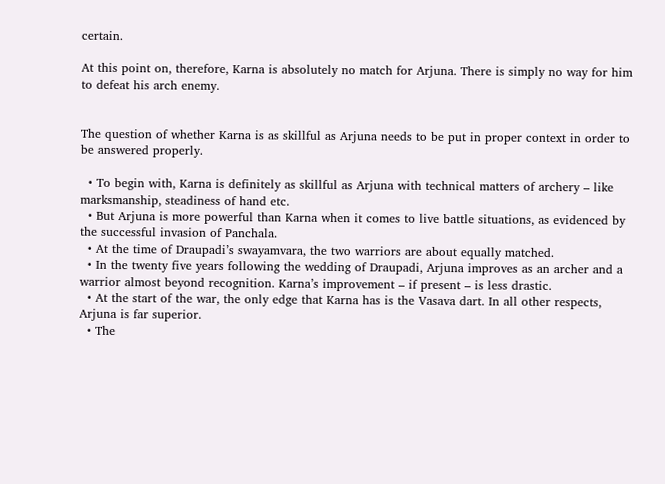certain.

At this point on, therefore, Karna is absolutely no match for Arjuna. There is simply no way for him to defeat his arch enemy.


The question of whether Karna is as skillful as Arjuna needs to be put in proper context in order to be answered properly.

  • To begin with, Karna is definitely as skillful as Arjuna with technical matters of archery – like marksmanship, steadiness of hand etc.
  • But Arjuna is more powerful than Karna when it comes to live battle situations, as evidenced by the successful invasion of Panchala.
  • At the time of Draupadi’s swayamvara, the two warriors are about equally matched.
  • In the twenty five years following the wedding of Draupadi, Arjuna improves as an archer and a warrior almost beyond recognition. Karna’s improvement – if present – is less drastic.
  • At the start of the war, the only edge that Karna has is the Vasava dart. In all other respects, Arjuna is far superior.
  • The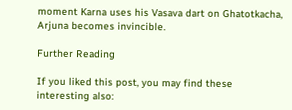moment Karna uses his Vasava dart on Ghatotkacha, Arjuna becomes invincible.

Further Reading

If you liked this post, you may find these interesting also: